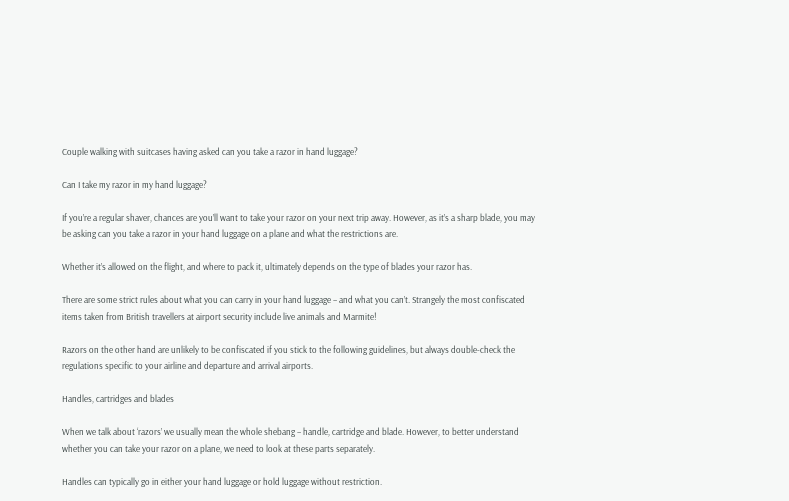Couple walking with suitcases having asked can you take a razor in hand luggage?

Can I take my razor in my hand luggage?

If you’re a regular shaver, chances are you’ll want to take your razor on your next trip away. However, as it’s a sharp blade, you may be asking can you take a razor in your hand luggage on a plane and what the restrictions are.

Whether it’s allowed on the flight, and where to pack it, ultimately depends on the type of blades your razor has.

There are some strict rules about what you can carry in your hand luggage – and what you can’t. Strangely the most confiscated items taken from British travellers at airport security include live animals and Marmite!

Razors on the other hand are unlikely to be confiscated if you stick to the following guidelines, but always double-check the regulations specific to your airline and departure and arrival airports.

Handles, cartridges and blades

When we talk about ‘razors’ we usually mean the whole shebang – handle, cartridge and blade. However, to better understand whether you can take your razor on a plane, we need to look at these parts separately.

Handles can typically go in either your hand luggage or hold luggage without restriction.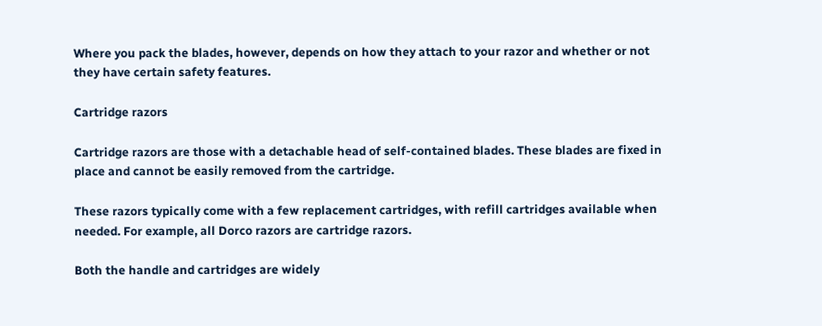Where you pack the blades, however, depends on how they attach to your razor and whether or not they have certain safety features.

Cartridge razors

Cartridge razors are those with a detachable head of self-contained blades. These blades are fixed in place and cannot be easily removed from the cartridge.

These razors typically come with a few replacement cartridges, with refill cartridges available when needed. For example, all Dorco razors are cartridge razors.

Both the handle and cartridges are widely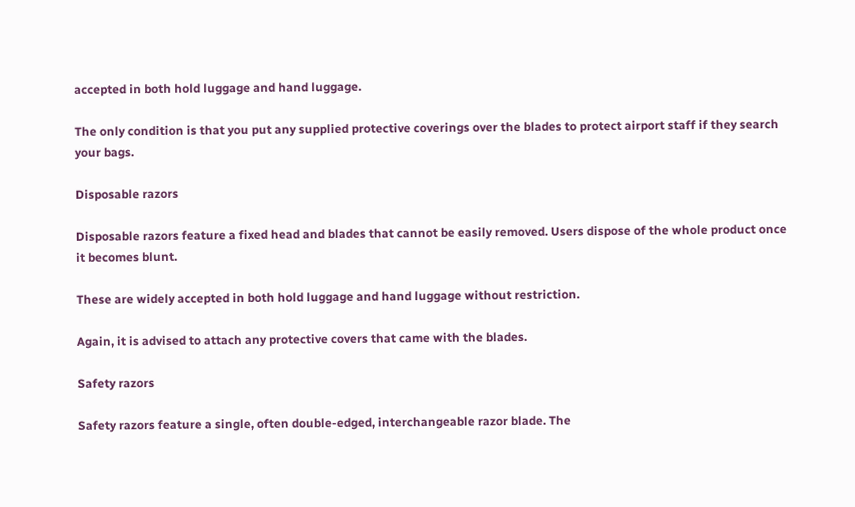accepted in both hold luggage and hand luggage.

The only condition is that you put any supplied protective coverings over the blades to protect airport staff if they search your bags.

Disposable razors

Disposable razors feature a fixed head and blades that cannot be easily removed. Users dispose of the whole product once it becomes blunt.

These are widely accepted in both hold luggage and hand luggage without restriction.

Again, it is advised to attach any protective covers that came with the blades.

Safety razors

Safety razors feature a single, often double-edged, interchangeable razor blade. The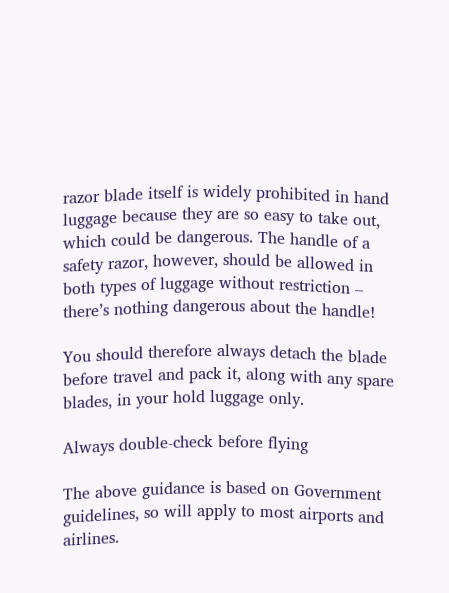razor blade itself is widely prohibited in hand luggage because they are so easy to take out, which could be dangerous. The handle of a safety razor, however, should be allowed in both types of luggage without restriction – there’s nothing dangerous about the handle!

You should therefore always detach the blade before travel and pack it, along with any spare blades, in your hold luggage only.

Always double-check before flying

The above guidance is based on Government guidelines, so will apply to most airports and airlines.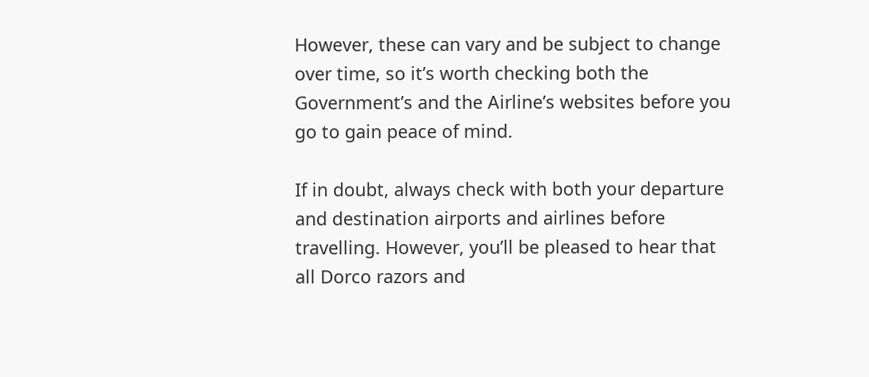However, these can vary and be subject to change over time, so it’s worth checking both the Government’s and the Airline’s websites before you go to gain peace of mind.

If in doubt, always check with both your departure and destination airports and airlines before travelling. However, you’ll be pleased to hear that all Dorco razors and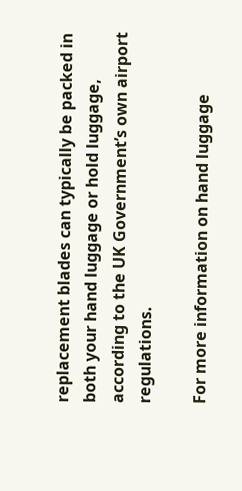replacement blades can typically be packed in both your hand luggage or hold luggage, according to the UK Government’s own airport regulations.

For more information on hand luggage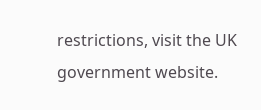restrictions, visit the UK government website.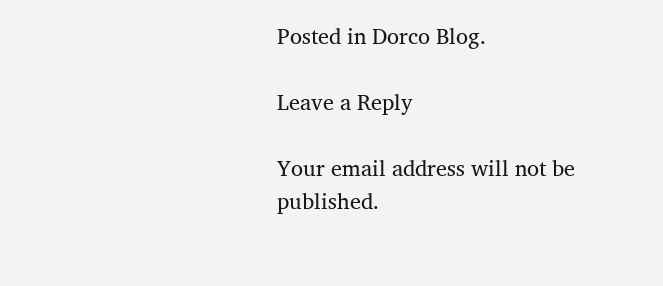Posted in Dorco Blog.

Leave a Reply

Your email address will not be published.